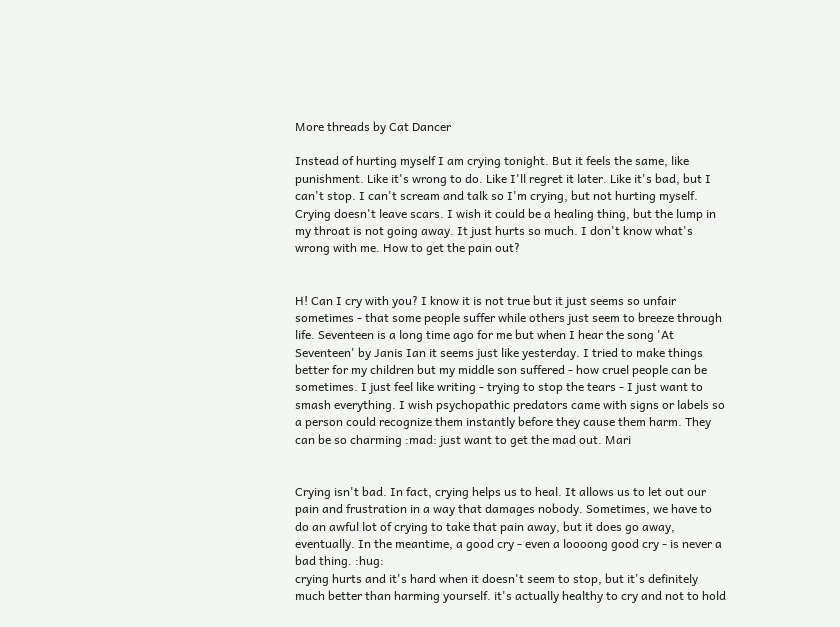More threads by Cat Dancer

Instead of hurting myself I am crying tonight. But it feels the same, like punishment. Like it's wrong to do. Like I'll regret it later. Like it's bad, but I can't stop. I can't scream and talk so I'm crying, but not hurting myself. Crying doesn't leave scars. I wish it could be a healing thing, but the lump in my throat is not going away. It just hurts so much. I don't know what's wrong with me. How to get the pain out?


H! Can I cry with you? I know it is not true but it just seems so unfair sometimes - that some people suffer while others just seem to breeze through life. Seventeen is a long time ago for me but when I hear the song 'At Seventeen' by Janis Ian it seems just like yesterday. I tried to make things better for my children but my middle son suffered - how cruel people can be sometimes. I just feel like writing - trying to stop the tears - I just want to smash everything. I wish psychopathic predators came with signs or labels so a person could recognize them instantly before they cause them harm. They can be so charming :mad: just want to get the mad out. Mari


Crying isn't bad. In fact, crying helps us to heal. It allows us to let out our pain and frustration in a way that damages nobody. Sometimes, we have to do an awful lot of crying to take that pain away, but it does go away, eventually. In the meantime, a good cry - even a loooong good cry - is never a bad thing. :hug:
crying hurts and it's hard when it doesn't seem to stop, but it's definitely much better than harming yourself. it's actually healthy to cry and not to hold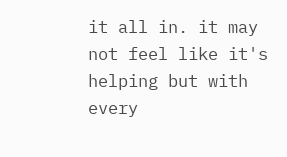it all in. it may not feel like it's helping but with every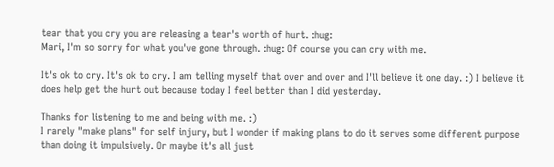tear that you cry you are releasing a tear's worth of hurt. :hug:
Mari, I'm so sorry for what you've gone through. :hug: Of course you can cry with me.

It's ok to cry. It's ok to cry. I am telling myself that over and over and I'll believe it one day. :) I believe it does help get the hurt out because today I feel better than I did yesterday.

Thanks for listening to me and being with me. :)
I rarely "make plans" for self injury, but I wonder if making plans to do it serves some different purpose than doing it impulsively. Or maybe it's all just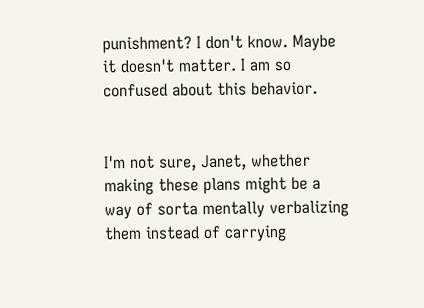punishment? I don't know. Maybe it doesn't matter. I am so confused about this behavior.


I'm not sure, Janet, whether making these plans might be a way of sorta mentally verbalizing them instead of carrying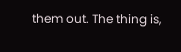them out. The thing is,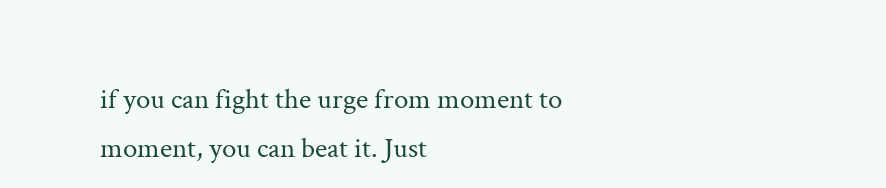if you can fight the urge from moment to moment, you can beat it. Just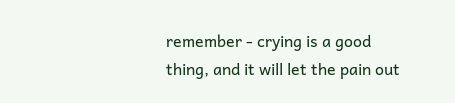remember - crying is a good thing, and it will let the pain out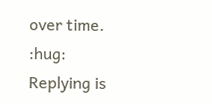over time. :hug:
Replying is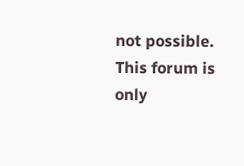not possible. This forum is only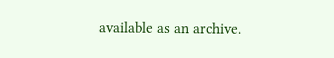available as an archive.